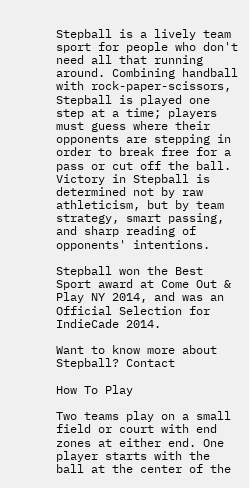Stepball is a lively team sport for people who don't need all that running around. Combining handball with rock-paper-scissors, Stepball is played one step at a time; players must guess where their opponents are stepping in order to break free for a pass or cut off the ball. Victory in Stepball is determined not by raw athleticism, but by team strategy, smart passing, and sharp reading of opponents' intentions.

Stepball won the Best Sport award at Come Out & Play NY 2014, and was an Official Selection for IndieCade 2014.

Want to know more about Stepball? Contact

How To Play

Two teams play on a small field or court with end zones at either end. One player starts with the ball at the center of the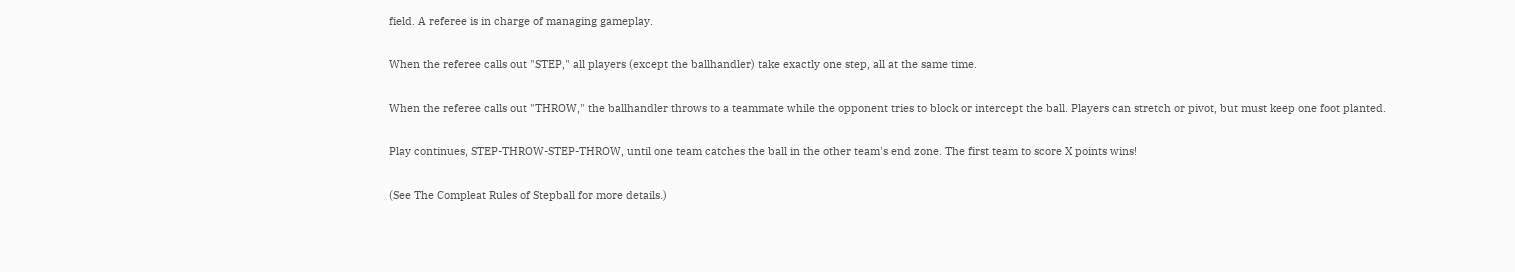field. A referee is in charge of managing gameplay.

When the referee calls out "STEP," all players (except the ballhandler) take exactly one step, all at the same time.

When the referee calls out "THROW," the ballhandler throws to a teammate while the opponent tries to block or intercept the ball. Players can stretch or pivot, but must keep one foot planted.

Play continues, STEP-THROW-STEP-THROW, until one team catches the ball in the other team's end zone. The first team to score X points wins!

(See The Compleat Rules of Stepball for more details.)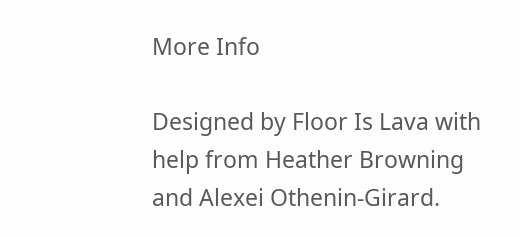More Info

Designed by Floor Is Lava with help from Heather Browning and Alexei Othenin-Girard.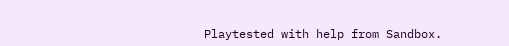Playtested with help from Sandbox.